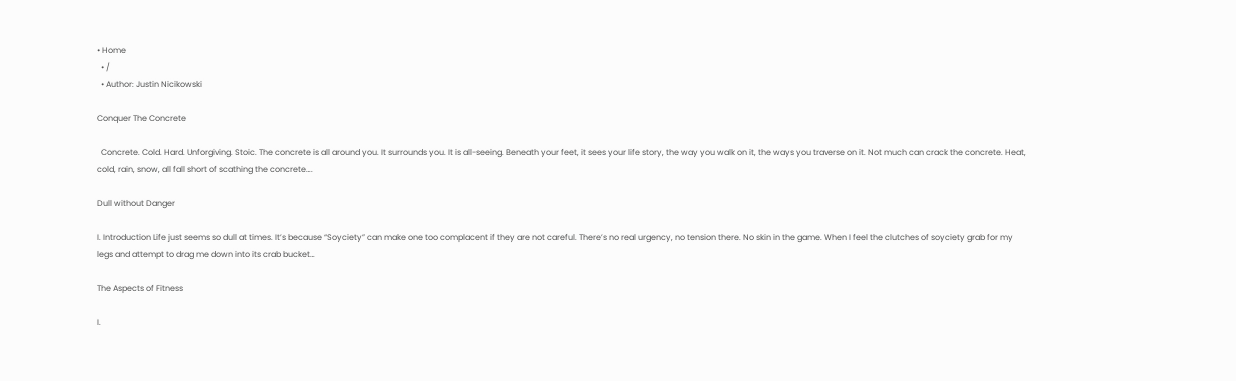• Home
  • /
  • Author: Justin Nicikowski

Conquer The Concrete

  Concrete. Cold. Hard. Unforgiving. Stoic. The concrete is all around you. It surrounds you. It is all-seeing. Beneath your feet, it sees your life story, the way you walk on it, the ways you traverse on it. Not much can crack the concrete. Heat, cold, rain, snow, all fall short of scathing the concrete….

Dull without Danger

I. Introduction Life just seems so dull at times. It’s because “Soyciety” can make one too complacent if they are not careful. There’s no real urgency, no tension there. No skin in the game. When I feel the clutches of soyciety grab for my legs and attempt to drag me down into its crab bucket…

The Aspects of Fitness

I.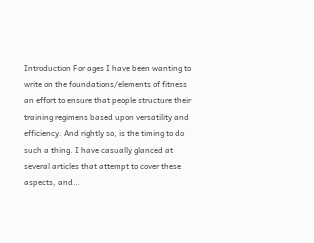Introduction For ages I have been wanting to write on the foundations/elements of fitness an effort to ensure that people structure their training regimens based upon versatility and efficiency. And rightly so, is the timing to do such a thing. I have casually glanced at several articles that attempt to cover these aspects, and…